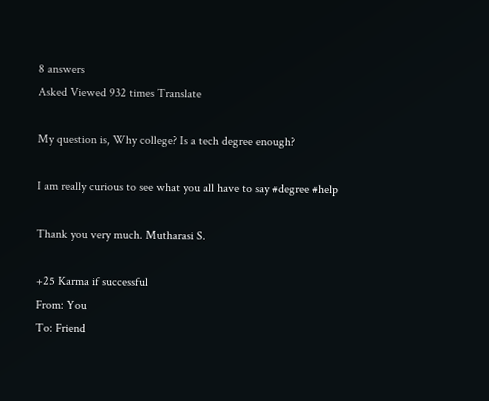8 answers
Asked Viewed 932 times Translate

My question is, Why college? Is a tech degree enough?

I am really curious to see what you all have to say #degree #help

Thank you very much. Mutharasi S.

+25 Karma if successful
From: You
To: Friend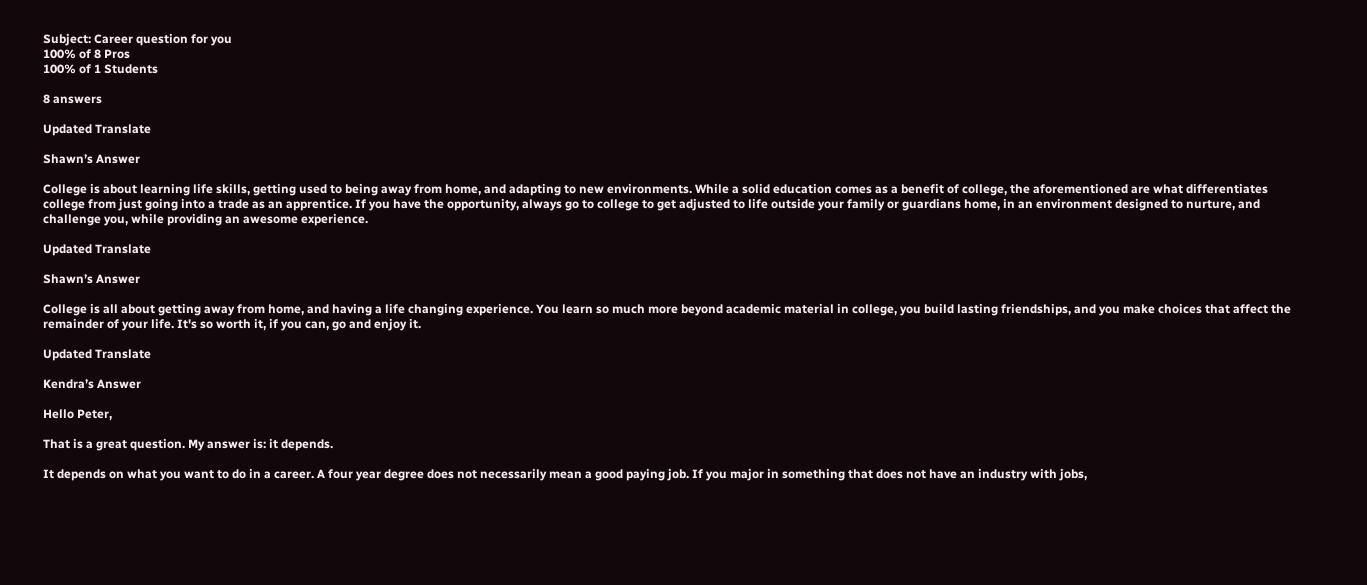Subject: Career question for you
100% of 8 Pros
100% of 1 Students

8 answers

Updated Translate

Shawn’s Answer

College is about learning life skills, getting used to being away from home, and adapting to new environments. While a solid education comes as a benefit of college, the aforementioned are what differentiates college from just going into a trade as an apprentice. If you have the opportunity, always go to college to get adjusted to life outside your family or guardians home, in an environment designed to nurture, and challenge you, while providing an awesome experience.

Updated Translate

Shawn’s Answer

College is all about getting away from home, and having a life changing experience. You learn so much more beyond academic material in college, you build lasting friendships, and you make choices that affect the remainder of your life. It's so worth it, if you can, go and enjoy it.

Updated Translate

Kendra’s Answer

Hello Peter,

That is a great question. My answer is: it depends.

It depends on what you want to do in a career. A four year degree does not necessarily mean a good paying job. If you major in something that does not have an industry with jobs,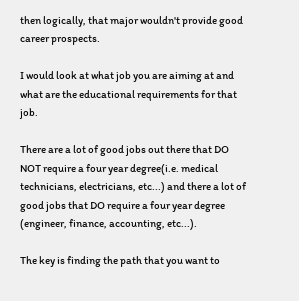then logically, that major wouldn't provide good career prospects.

I would look at what job you are aiming at and what are the educational requirements for that job.

There are a lot of good jobs out there that DO NOT require a four year degree(i.e. medical technicians, electricians, etc...) and there a lot of good jobs that DO require a four year degree (engineer, finance, accounting, etc...).

The key is finding the path that you want to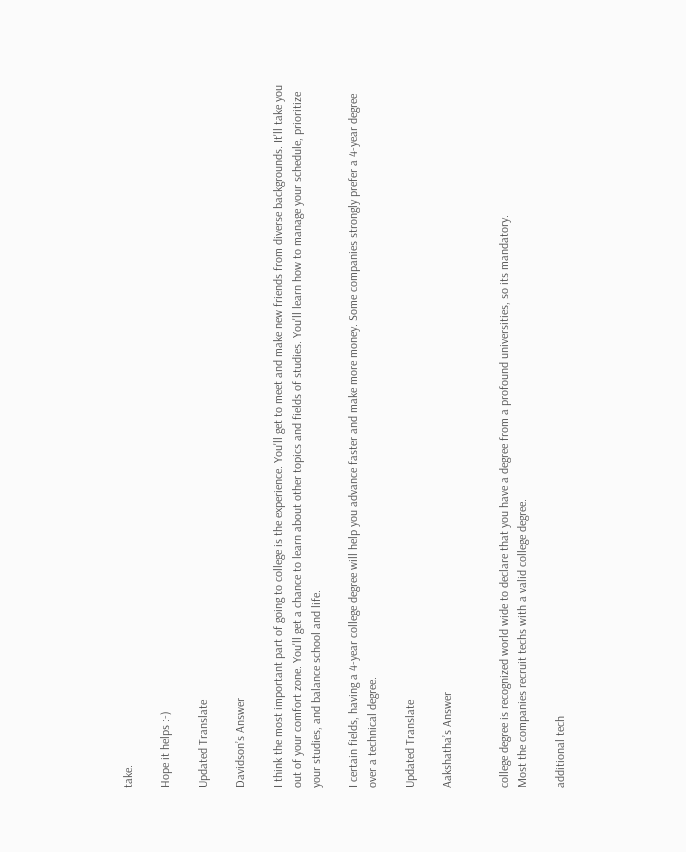take.

Hope it helps :-)

Updated Translate

Davidson’s Answer

I think the most important part of going to college is the experience. You'll get to meet and make new friends from diverse backgrounds. It'll take you out of your comfort zone. You'll get a chance to learn about other topics and fields of studies. You'll learn how to manage your schedule, prioritize your studies, and balance school and life.

I certain fields, having a 4-year college degree will help you advance faster and make more money. Some companies strongly prefer a 4-year degree over a technical degree.

Updated Translate

Aakshatha’s Answer


college degree is recognized world wide to declare that you have a degree from a profound universities, so its mandatory.
Most the companies recruit techs with a valid college degree.

additional tech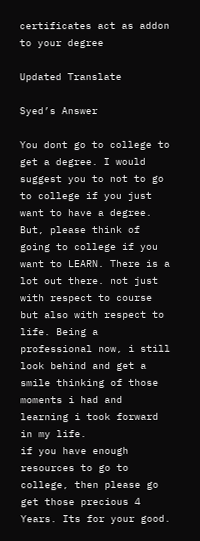certificates act as addon to your degree

Updated Translate

Syed’s Answer

You dont go to college to get a degree. I would suggest you to not to go to college if you just want to have a degree.
But, please think of going to college if you want to LEARN. There is a lot out there. not just with respect to course but also with respect to life. Being a professional now, i still look behind and get a smile thinking of those moments i had and learning i took forward in my life.
if you have enough resources to go to college, then please go get those precious 4 Years. Its for your good.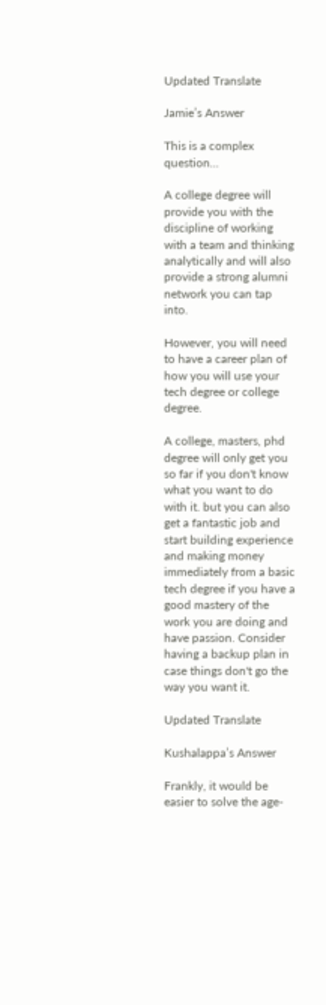Updated Translate

Jamie’s Answer

This is a complex question...

A college degree will provide you with the discipline of working with a team and thinking analytically and will also provide a strong alumni network you can tap into.

However, you will need to have a career plan of how you will use your tech degree or college degree.

A college, masters, phd degree will only get you so far if you don't know what you want to do with it. but you can also get a fantastic job and start building experience and making money immediately from a basic tech degree if you have a good mastery of the work you are doing and have passion. Consider having a backup plan in case things don't go the way you want it.

Updated Translate

Kushalappa’s Answer

Frankly, it would be easier to solve the age-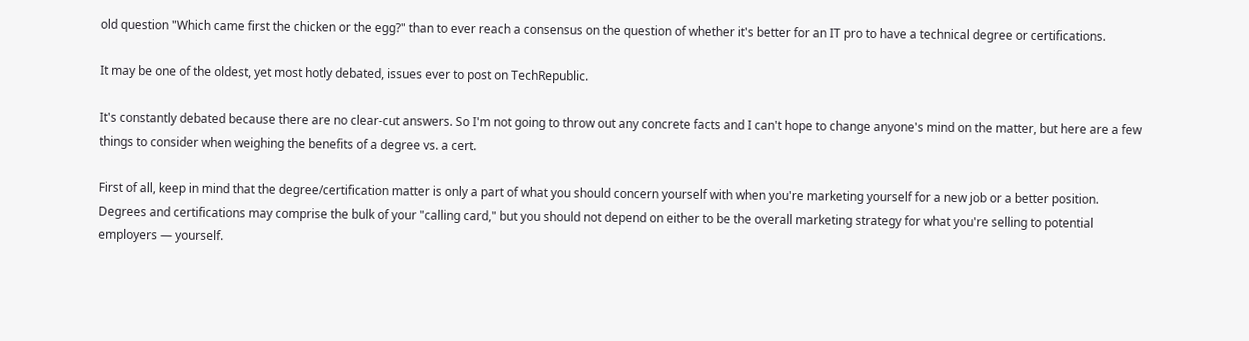old question "Which came first the chicken or the egg?" than to ever reach a consensus on the question of whether it's better for an IT pro to have a technical degree or certifications.

It may be one of the oldest, yet most hotly debated, issues ever to post on TechRepublic.

It's constantly debated because there are no clear-cut answers. So I'm not going to throw out any concrete facts and I can't hope to change anyone's mind on the matter, but here are a few things to consider when weighing the benefits of a degree vs. a cert.

First of all, keep in mind that the degree/certification matter is only a part of what you should concern yourself with when you're marketing yourself for a new job or a better position. Degrees and certifications may comprise the bulk of your "calling card," but you should not depend on either to be the overall marketing strategy for what you're selling to potential employers — yourself.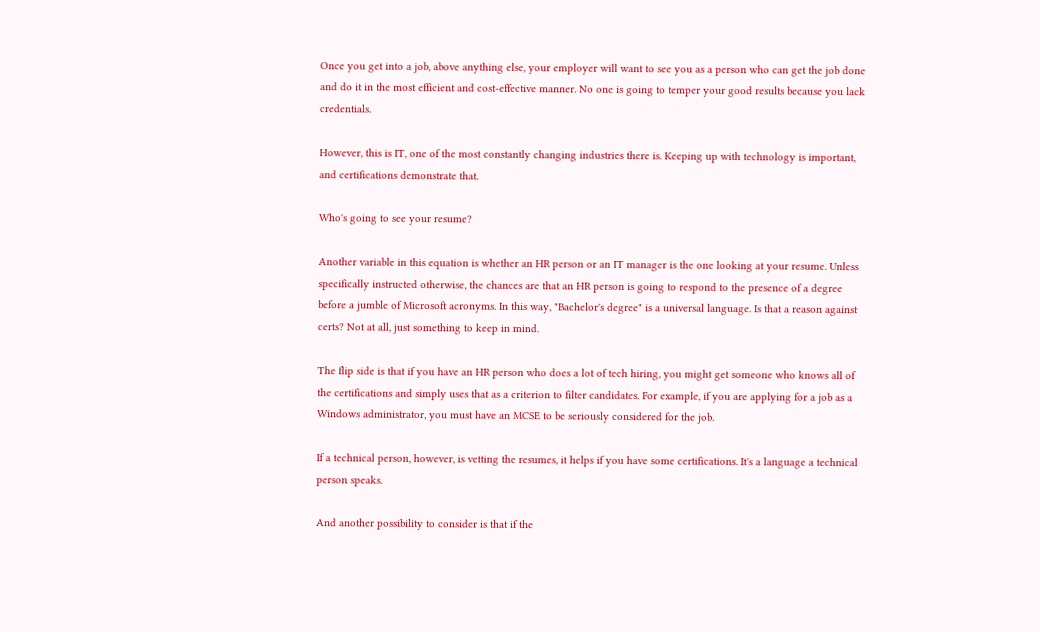Once you get into a job, above anything else, your employer will want to see you as a person who can get the job done and do it in the most efficient and cost-effective manner. No one is going to temper your good results because you lack credentials.

However, this is IT, one of the most constantly changing industries there is. Keeping up with technology is important, and certifications demonstrate that.

Who's going to see your resume?

Another variable in this equation is whether an HR person or an IT manager is the one looking at your resume. Unless specifically instructed otherwise, the chances are that an HR person is going to respond to the presence of a degree before a jumble of Microsoft acronyms. In this way, "Bachelor's degree" is a universal language. Is that a reason against certs? Not at all, just something to keep in mind.

The flip side is that if you have an HR person who does a lot of tech hiring, you might get someone who knows all of the certifications and simply uses that as a criterion to filter candidates. For example, if you are applying for a job as a Windows administrator, you must have an MCSE to be seriously considered for the job.

If a technical person, however, is vetting the resumes, it helps if you have some certifications. It's a language a technical person speaks.

And another possibility to consider is that if the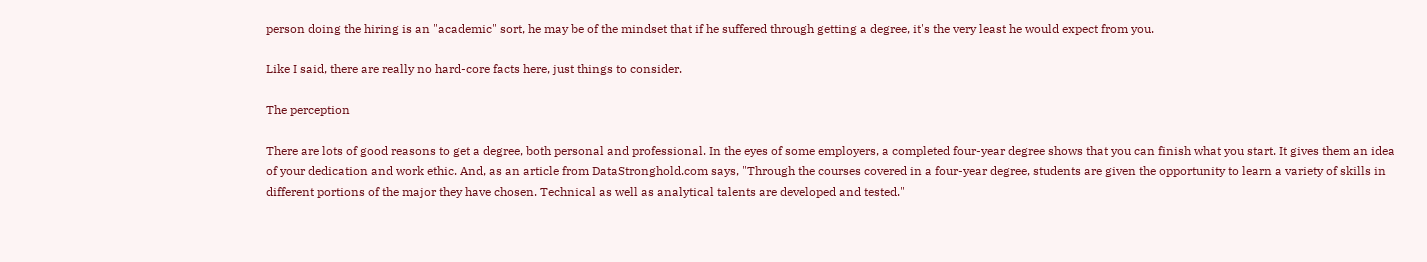person doing the hiring is an "academic" sort, he may be of the mindset that if he suffered through getting a degree, it's the very least he would expect from you.

Like I said, there are really no hard-core facts here, just things to consider.

The perception

There are lots of good reasons to get a degree, both personal and professional. In the eyes of some employers, a completed four-year degree shows that you can finish what you start. It gives them an idea of your dedication and work ethic. And, as an article from DataStronghold.com says, "Through the courses covered in a four-year degree, students are given the opportunity to learn a variety of skills in different portions of the major they have chosen. Technical as well as analytical talents are developed and tested."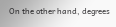On the other hand, degrees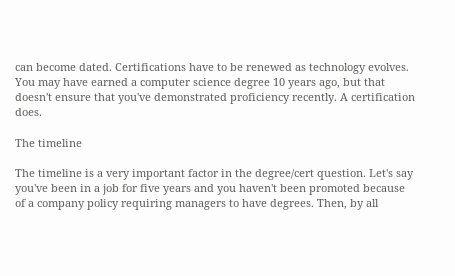can become dated. Certifications have to be renewed as technology evolves. You may have earned a computer science degree 10 years ago, but that doesn't ensure that you've demonstrated proficiency recently. A certification does.

The timeline

The timeline is a very important factor in the degree/cert question. Let's say you've been in a job for five years and you haven't been promoted because of a company policy requiring managers to have degrees. Then, by all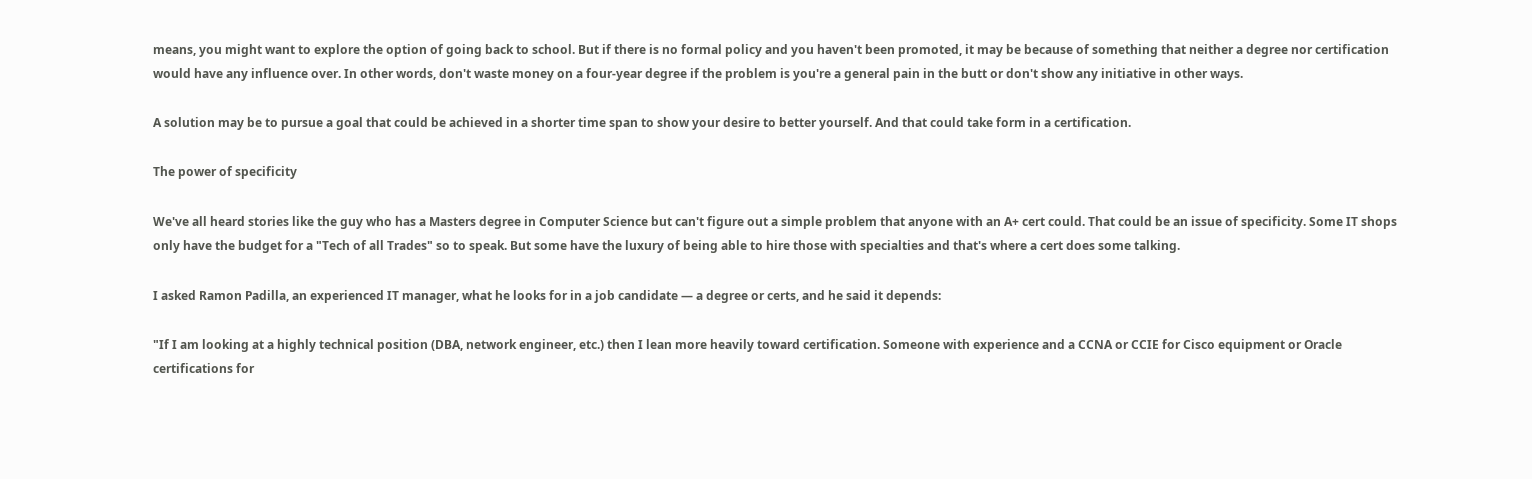means, you might want to explore the option of going back to school. But if there is no formal policy and you haven't been promoted, it may be because of something that neither a degree nor certification would have any influence over. In other words, don't waste money on a four-year degree if the problem is you're a general pain in the butt or don't show any initiative in other ways.

A solution may be to pursue a goal that could be achieved in a shorter time span to show your desire to better yourself. And that could take form in a certification.

The power of specificity

We've all heard stories like the guy who has a Masters degree in Computer Science but can't figure out a simple problem that anyone with an A+ cert could. That could be an issue of specificity. Some IT shops only have the budget for a "Tech of all Trades" so to speak. But some have the luxury of being able to hire those with specialties and that's where a cert does some talking.

I asked Ramon Padilla, an experienced IT manager, what he looks for in a job candidate — a degree or certs, and he said it depends:

"If I am looking at a highly technical position (DBA, network engineer, etc.) then I lean more heavily toward certification. Someone with experience and a CCNA or CCIE for Cisco equipment or Oracle certifications for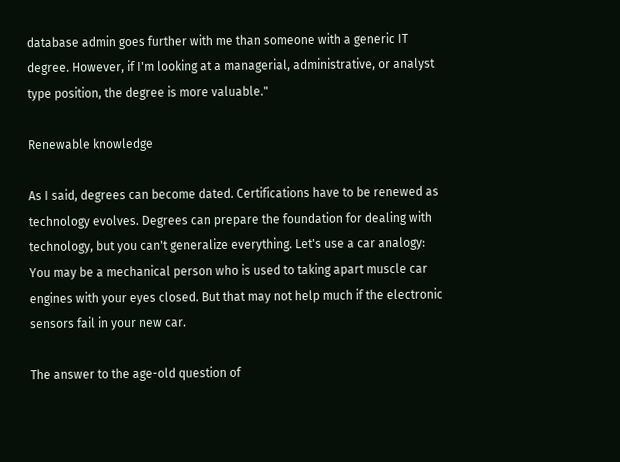database admin goes further with me than someone with a generic IT degree. However, if I'm looking at a managerial, administrative, or analyst type position, the degree is more valuable."

Renewable knowledge

As I said, degrees can become dated. Certifications have to be renewed as technology evolves. Degrees can prepare the foundation for dealing with technology, but you can't generalize everything. Let's use a car analogy: You may be a mechanical person who is used to taking apart muscle car engines with your eyes closed. But that may not help much if the electronic sensors fail in your new car.

The answer to the age-old question of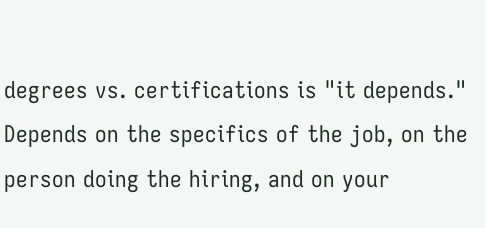degrees vs. certifications is "it depends." Depends on the specifics of the job, on the person doing the hiring, and on your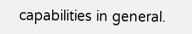capabilities in general.